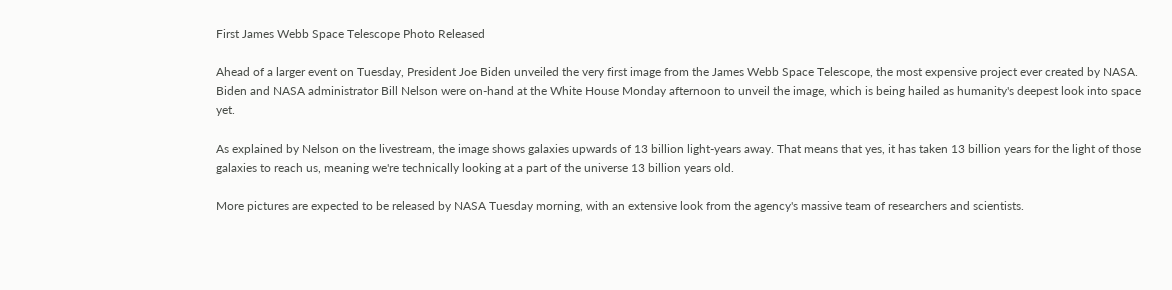First James Webb Space Telescope Photo Released

Ahead of a larger event on Tuesday, President Joe Biden unveiled the very first image from the James Webb Space Telescope, the most expensive project ever created by NASA. Biden and NASA administrator Bill Nelson were on-hand at the White House Monday afternoon to unveil the image, which is being hailed as humanity's deepest look into space yet.

As explained by Nelson on the livestream, the image shows galaxies upwards of 13 billion light-years away. That means that yes, it has taken 13 billion years for the light of those galaxies to reach us, meaning we're technically looking at a part of the universe 13 billion years old.

More pictures are expected to be released by NASA Tuesday morning, with an extensive look from the agency's massive team of researchers and scientists.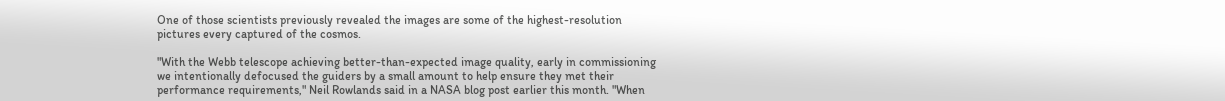One of those scientists previously revealed the images are some of the highest-resolution pictures every captured of the cosmos.

"With the Webb telescope achieving better-than-expected image quality, early in commissioning we intentionally defocused the guiders by a small amount to help ensure they met their performance requirements," Neil Rowlands said in a NASA blog post earlier this month. "When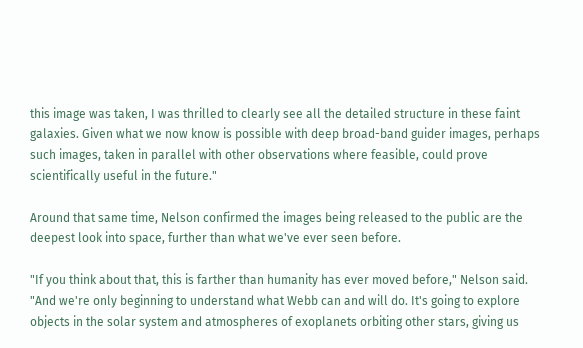this image was taken, I was thrilled to clearly see all the detailed structure in these faint galaxies. Given what we now know is possible with deep broad-band guider images, perhaps such images, taken in parallel with other observations where feasible, could prove scientifically useful in the future."

Around that same time, Nelson confirmed the images being released to the public are the deepest look into space, further than what we've ever seen before.

"If you think about that, this is farther than humanity has ever moved before," Nelson said. "And we're only beginning to understand what Webb can and will do. It's going to explore objects in the solar system and atmospheres of exoplanets orbiting other stars, giving us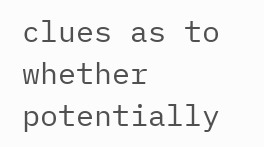clues as to whether potentially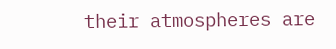their atmospheres are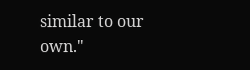similar to our own."